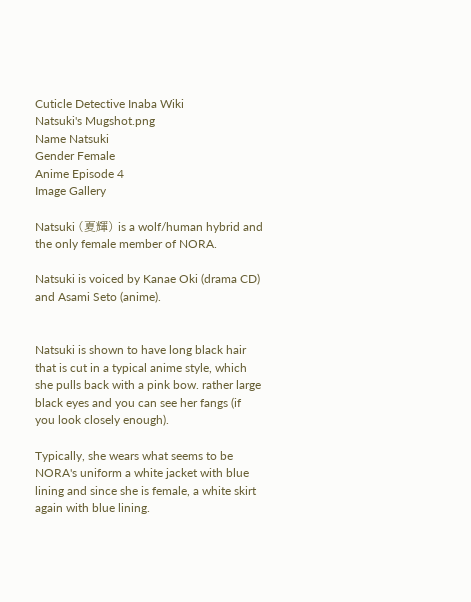Cuticle Detective Inaba Wiki
Natsuki's Mugshot.png
Name Natsuki
Gender Female
Anime Episode 4
Image Gallery

Natsuki (夏輝) is a wolf/human hybrid and the only female member of NORA.

Natsuki is voiced by Kanae Oki (drama CD) and Asami Seto (anime).


Natsuki is shown to have long black hair that is cut in a typical anime style, which she pulls back with a pink bow. rather large black eyes and you can see her fangs (if you look closely enough).

Typically, she wears what seems to be NORA's uniform a white jacket with blue lining and since she is female, a white skirt again with blue lining.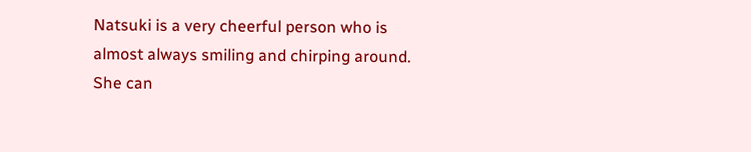Natsuki is a very cheerful person who is almost always smiling and chirping around. She can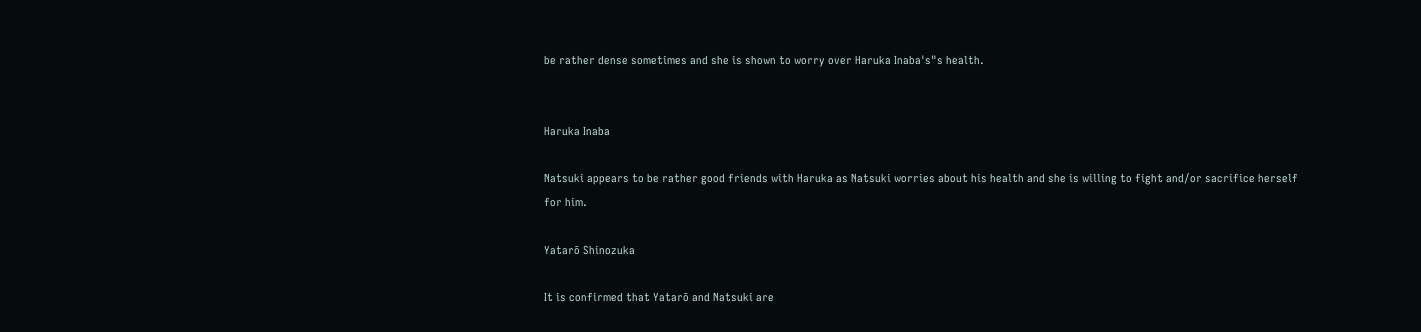be rather dense sometimes and she is shown to worry over Haruka Inaba's"s health.


Haruka Inaba

Natsuki appears to be rather good friends with Haruka as Natsuki worries about his health and she is willing to fight and/or sacrifice herself for him.

Yatarō Shinozuka

It is confirmed that Yatarō and Natsuki are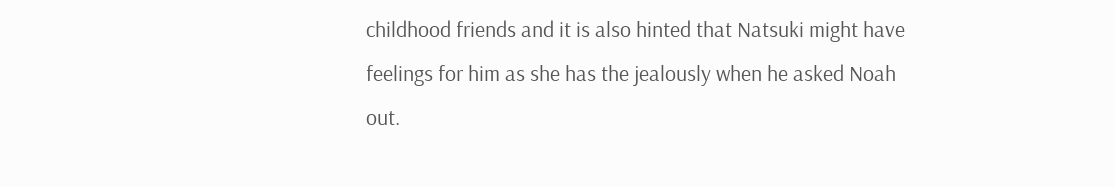childhood friends and it is also hinted that Natsuki might have feelings for him as she has the jealously when he asked Noah out.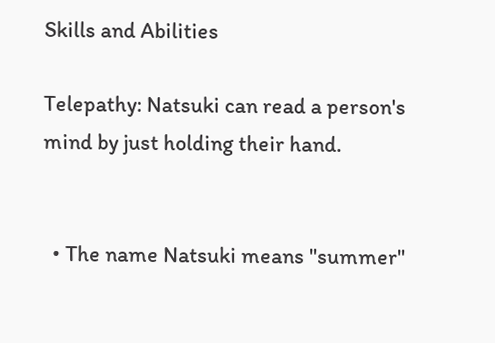Skills and Abilities

Telepathy: Natsuki can read a person's mind by just holding their hand.


  • The name Natsuki means "summer"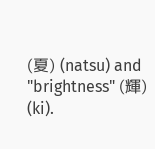(夏) (natsu) and "brightness" (輝) (ki).